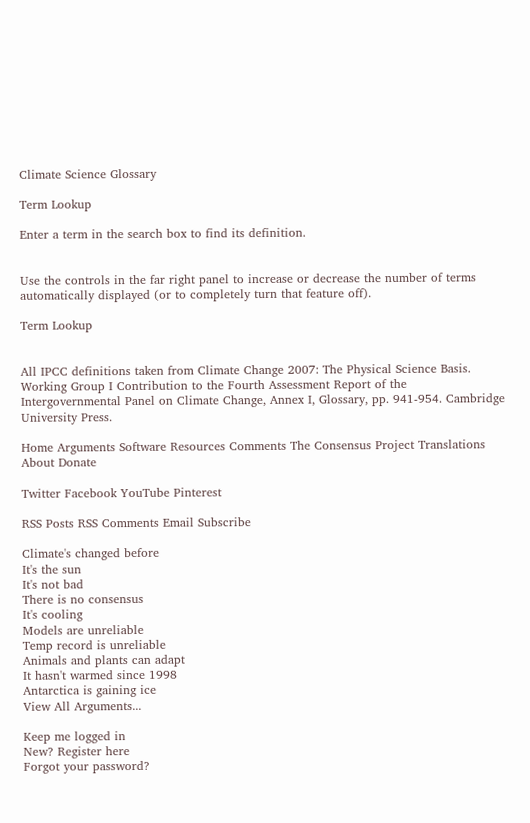Climate Science Glossary

Term Lookup

Enter a term in the search box to find its definition.


Use the controls in the far right panel to increase or decrease the number of terms automatically displayed (or to completely turn that feature off).

Term Lookup


All IPCC definitions taken from Climate Change 2007: The Physical Science Basis. Working Group I Contribution to the Fourth Assessment Report of the Intergovernmental Panel on Climate Change, Annex I, Glossary, pp. 941-954. Cambridge University Press.

Home Arguments Software Resources Comments The Consensus Project Translations About Donate

Twitter Facebook YouTube Pinterest

RSS Posts RSS Comments Email Subscribe

Climate's changed before
It's the sun
It's not bad
There is no consensus
It's cooling
Models are unreliable
Temp record is unreliable
Animals and plants can adapt
It hasn't warmed since 1998
Antarctica is gaining ice
View All Arguments...

Keep me logged in
New? Register here
Forgot your password?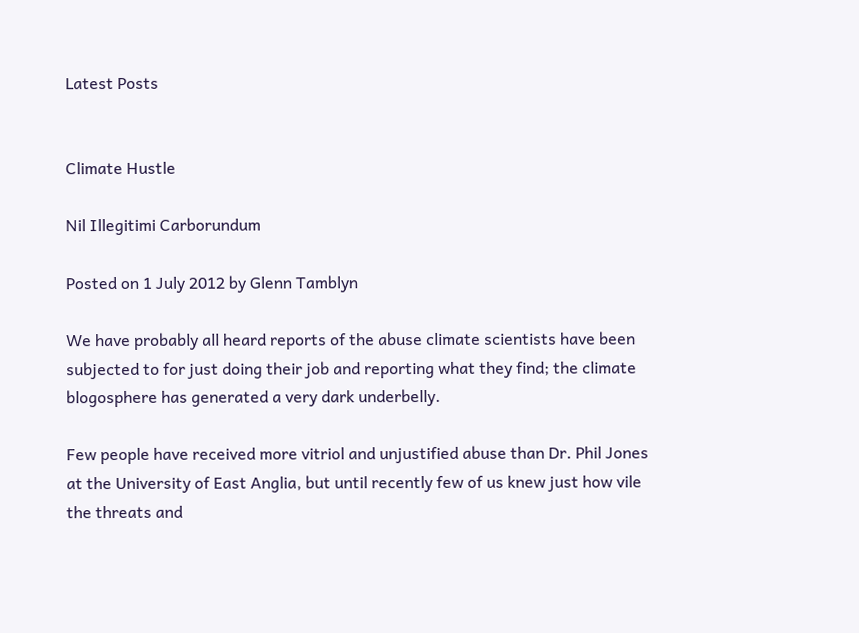Latest Posts


Climate Hustle

Nil Illegitimi Carborundum

Posted on 1 July 2012 by Glenn Tamblyn

We have probably all heard reports of the abuse climate scientists have been subjected to for just doing their job and reporting what they find; the climate blogosphere has generated a very dark underbelly.

Few people have received more vitriol and unjustified abuse than Dr. Phil Jones at the University of East Anglia, but until recently few of us knew just how vile the threats and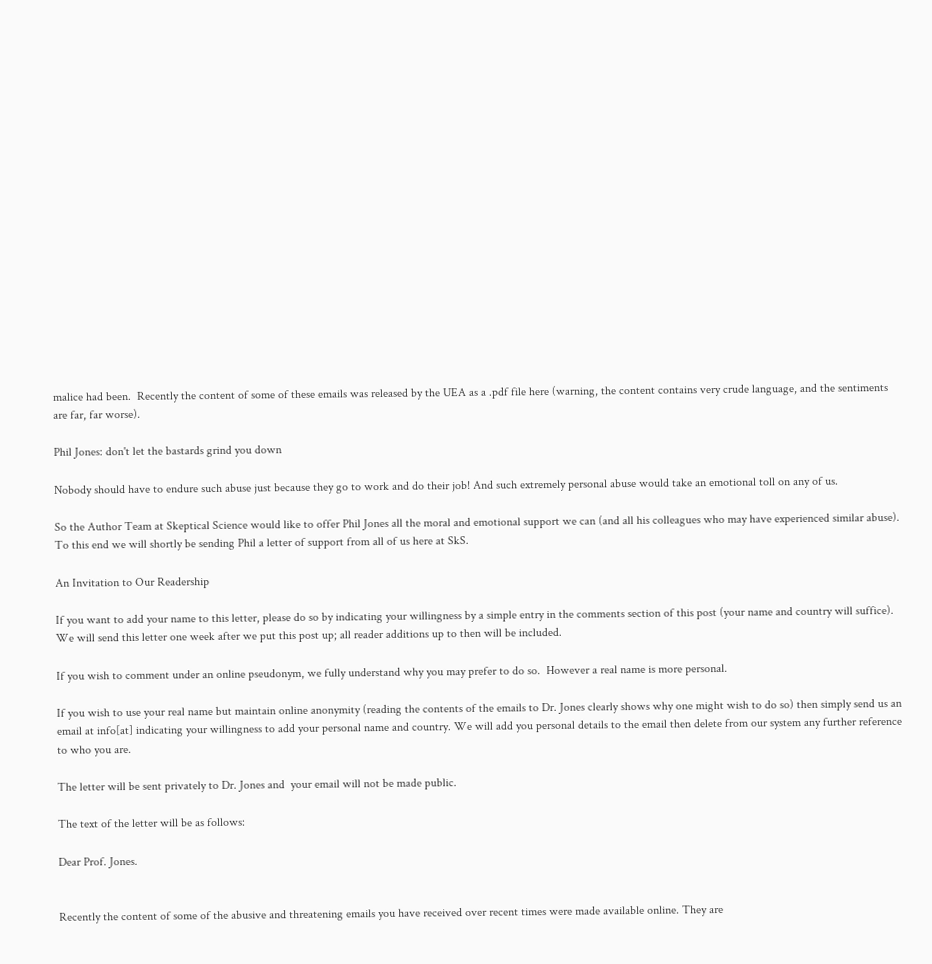malice had been.  Recently the content of some of these emails was released by the UEA as a .pdf file here (warning, the content contains very crude language, and the sentiments are far, far worse).

Phil Jones: don't let the bastards grind you down

Nobody should have to endure such abuse just because they go to work and do their job! And such extremely personal abuse would take an emotional toll on any of us.

So the Author Team at Skeptical Science would like to offer Phil Jones all the moral and emotional support we can (and all his colleagues who may have experienced similar abuse).  To this end we will shortly be sending Phil a letter of support from all of us here at SkS.

An Invitation to Our Readership

If you want to add your name to this letter, please do so by indicating your willingness by a simple entry in the comments section of this post (your name and country will suffice).  We will send this letter one week after we put this post up; all reader additions up to then will be included.

If you wish to comment under an online pseudonym, we fully understand why you may prefer to do so.  However a real name is more personal.

If you wish to use your real name but maintain online anonymity (reading the contents of the emails to Dr. Jones clearly shows why one might wish to do so) then simply send us an email at info[at] indicating your willingness to add your personal name and country. We will add you personal details to the email then delete from our system any further reference to who you are.

The letter will be sent privately to Dr. Jones and  your email will not be made public.

The text of the letter will be as follows:

Dear Prof. Jones.


Recently the content of some of the abusive and threatening emails you have received over recent times were made available online. They are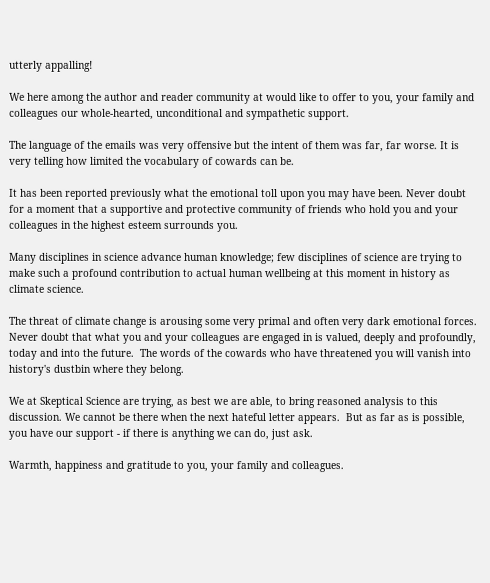utterly appalling!

We here among the author and reader community at would like to offer to you, your family and colleagues our whole-hearted, unconditional and sympathetic support.

The language of the emails was very offensive but the intent of them was far, far worse. It is very telling how limited the vocabulary of cowards can be.

It has been reported previously what the emotional toll upon you may have been. Never doubt for a moment that a supportive and protective community of friends who hold you and your colleagues in the highest esteem surrounds you.

Many disciplines in science advance human knowledge; few disciplines of science are trying to make such a profound contribution to actual human wellbeing at this moment in history as climate science.

The threat of climate change is arousing some very primal and often very dark emotional forces. Never doubt that what you and your colleagues are engaged in is valued, deeply and profoundly, today and into the future.  The words of the cowards who have threatened you will vanish into history's dustbin where they belong.

We at Skeptical Science are trying, as best we are able, to bring reasoned analysis to this discussion. We cannot be there when the next hateful letter appears.  But as far as is possible, you have our support - if there is anything we can do, just ask.

Warmth, happiness and gratitude to you, your family and colleagues.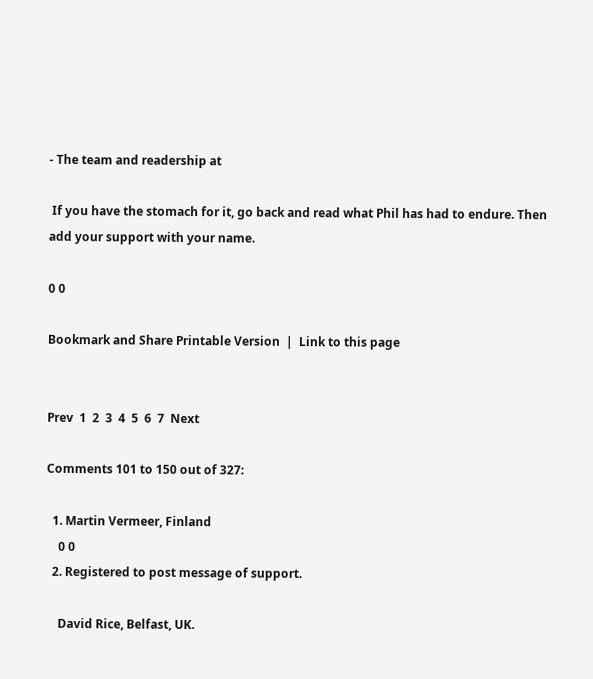- The team and readership at

 If you have the stomach for it, go back and read what Phil has had to endure. Then add your support with your name.

0 0

Bookmark and Share Printable Version  |  Link to this page


Prev  1  2  3  4  5  6  7  Next

Comments 101 to 150 out of 327:

  1. Martin Vermeer, Finland
    0 0
  2. Registered to post message of support.

    David Rice, Belfast, UK.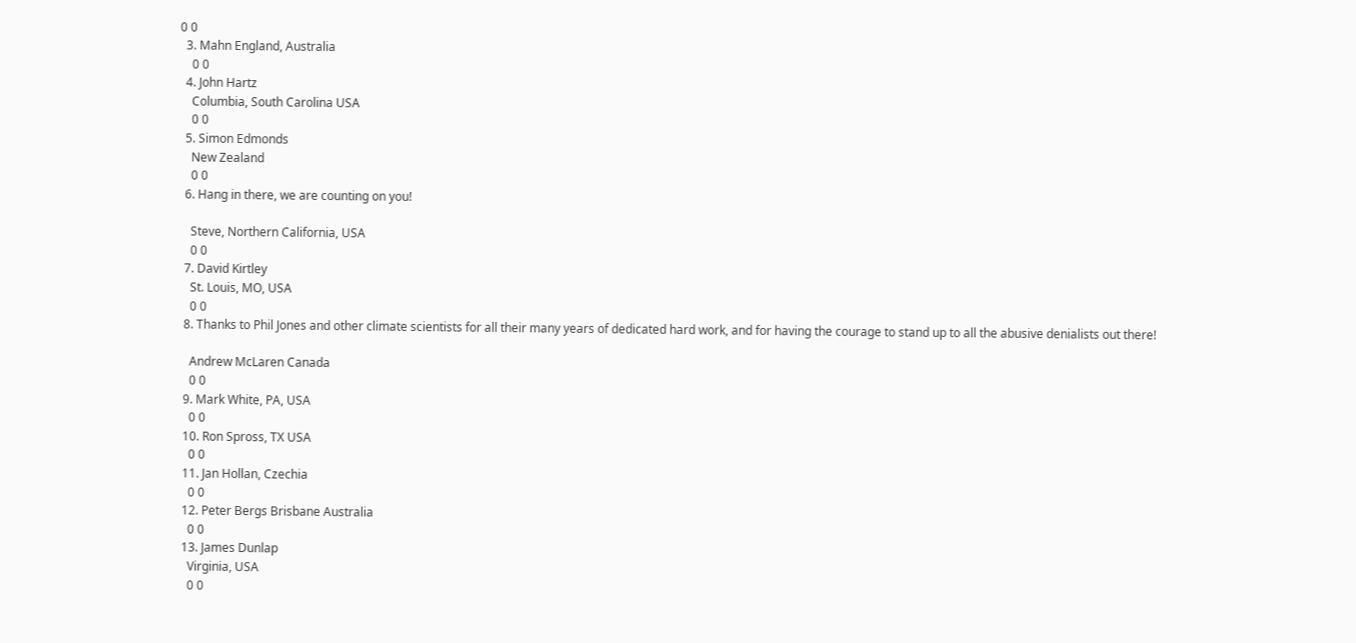0 0
  3. Mahn England, Australia
    0 0
  4. John Hartz
    Columbia, South Carolina USA
    0 0
  5. Simon Edmonds
    New Zealand
    0 0
  6. Hang in there, we are counting on you!

    Steve, Northern California, USA
    0 0
  7. David Kirtley
    St. Louis, MO, USA
    0 0
  8. Thanks to Phil Jones and other climate scientists for all their many years of dedicated hard work, and for having the courage to stand up to all the abusive denialists out there!

    Andrew McLaren Canada
    0 0
  9. Mark White, PA, USA
    0 0
  10. Ron Spross, TX USA
    0 0
  11. Jan Hollan, Czechia
    0 0
  12. Peter Bergs Brisbane Australia
    0 0
  13. James Dunlap
    Virginia, USA
    0 0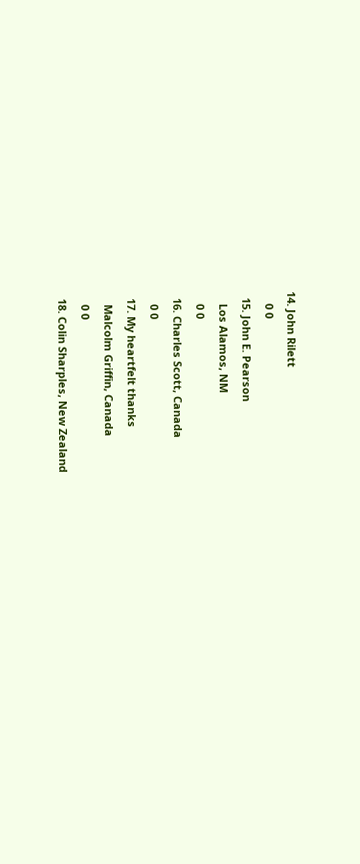14. John Rilett
    0 0
  15. John E. Pearson
    Los Alamos, NM
    0 0
  16. Charles Scott, Canada
    0 0
  17. My heartfelt thanks
    Malcolm Griffin, Canada
    0 0
  18. Colin Sharples, New Zealand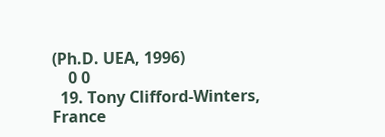(Ph.D. UEA, 1996)
    0 0
  19. Tony Clifford-Winters, France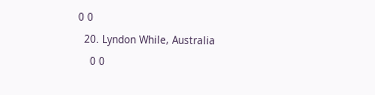0 0
  20. Lyndon While, Australia
    0 0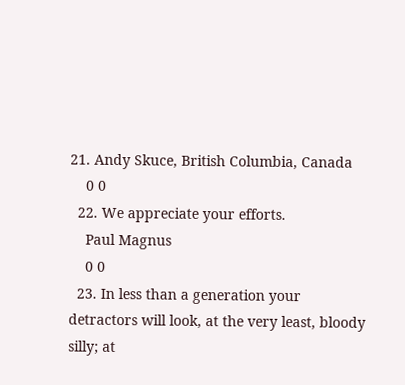21. Andy Skuce, British Columbia, Canada
    0 0
  22. We appreciate your efforts.
    Paul Magnus
    0 0
  23. In less than a generation your detractors will look, at the very least, bloody silly; at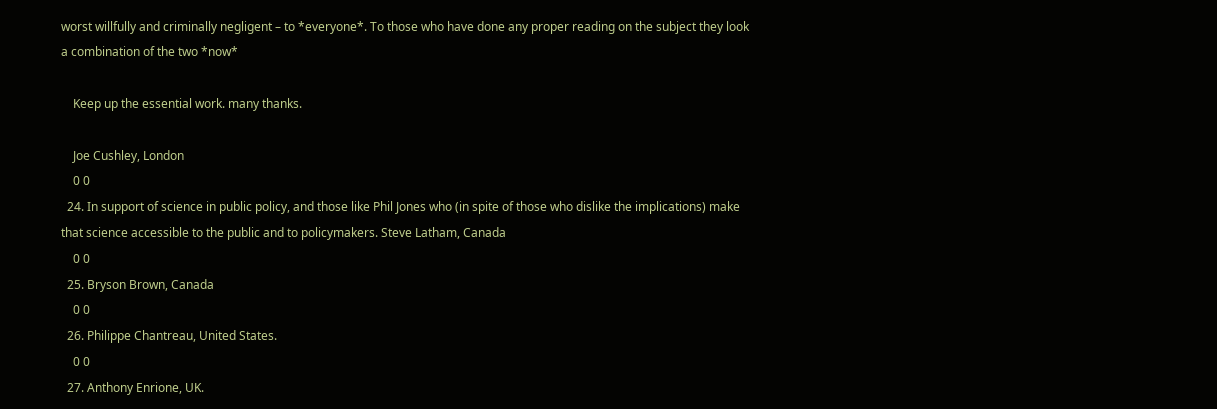worst willfully and criminally negligent – to *everyone*. To those who have done any proper reading on the subject they look a combination of the two *now*

    Keep up the essential work. many thanks.

    Joe Cushley, London
    0 0
  24. In support of science in public policy, and those like Phil Jones who (in spite of those who dislike the implications) make that science accessible to the public and to policymakers. Steve Latham, Canada
    0 0
  25. Bryson Brown, Canada
    0 0
  26. Philippe Chantreau, United States.
    0 0
  27. Anthony Enrione, UK.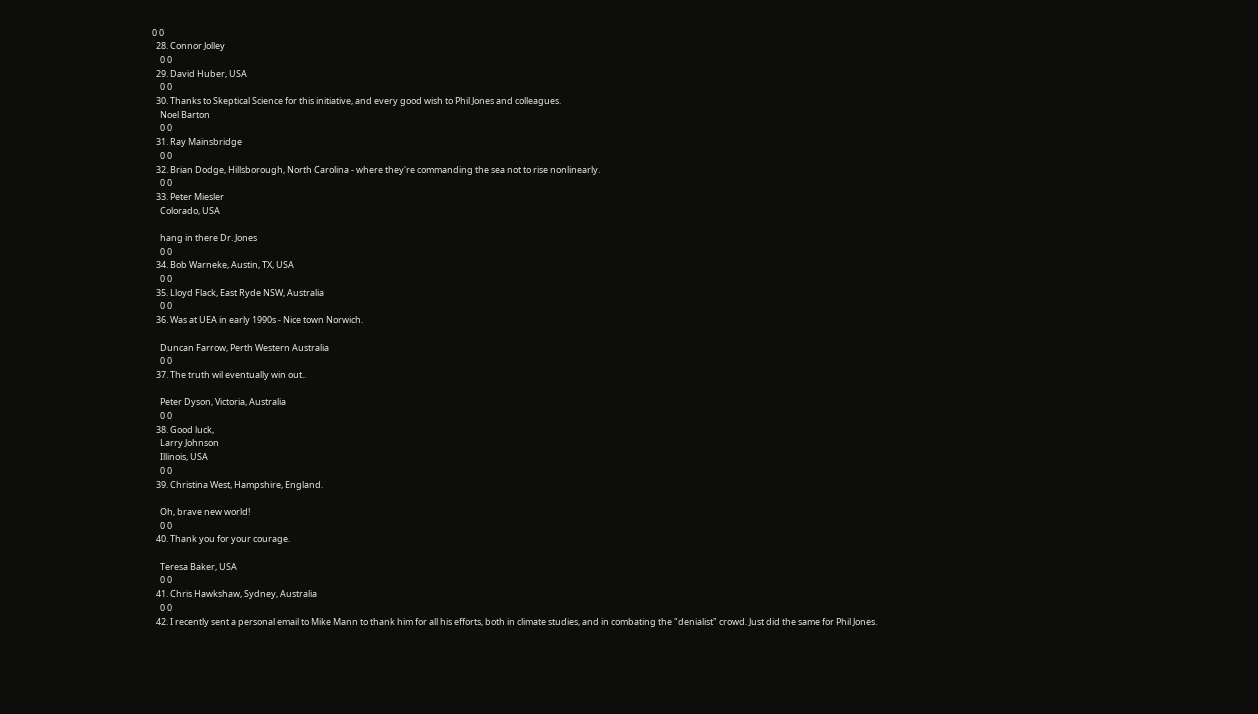0 0
  28. Connor Jolley
    0 0
  29. David Huber, USA
    0 0
  30. Thanks to Skeptical Science for this initiative, and every good wish to Phil Jones and colleagues.
    Noel Barton
    0 0
  31. Ray Mainsbridge
    0 0
  32. Brian Dodge, Hillsborough, North Carolina - where they're commanding the sea not to rise nonlinearly.
    0 0
  33. Peter Miesler
    Colorado, USA

    hang in there Dr. Jones
    0 0
  34. Bob Warneke, Austin, TX, USA
    0 0
  35. Lloyd Flack, East Ryde NSW, Australia
    0 0
  36. Was at UEA in early 1990s - Nice town Norwich.

    Duncan Farrow, Perth Western Australia
    0 0
  37. The truth wil eventually win out..

    Peter Dyson, Victoria, Australia
    0 0
  38. Good luck,
    Larry Johnson
    Illinois, USA
    0 0
  39. Christina West, Hampshire, England.

    Oh, brave new world!
    0 0
  40. Thank you for your courage.

    Teresa Baker, USA
    0 0
  41. Chris Hawkshaw, Sydney, Australia
    0 0
  42. I recently sent a personal email to Mike Mann to thank him for all his efforts, both in climate studies, and in combating the "denialist" crowd. Just did the same for Phil Jones.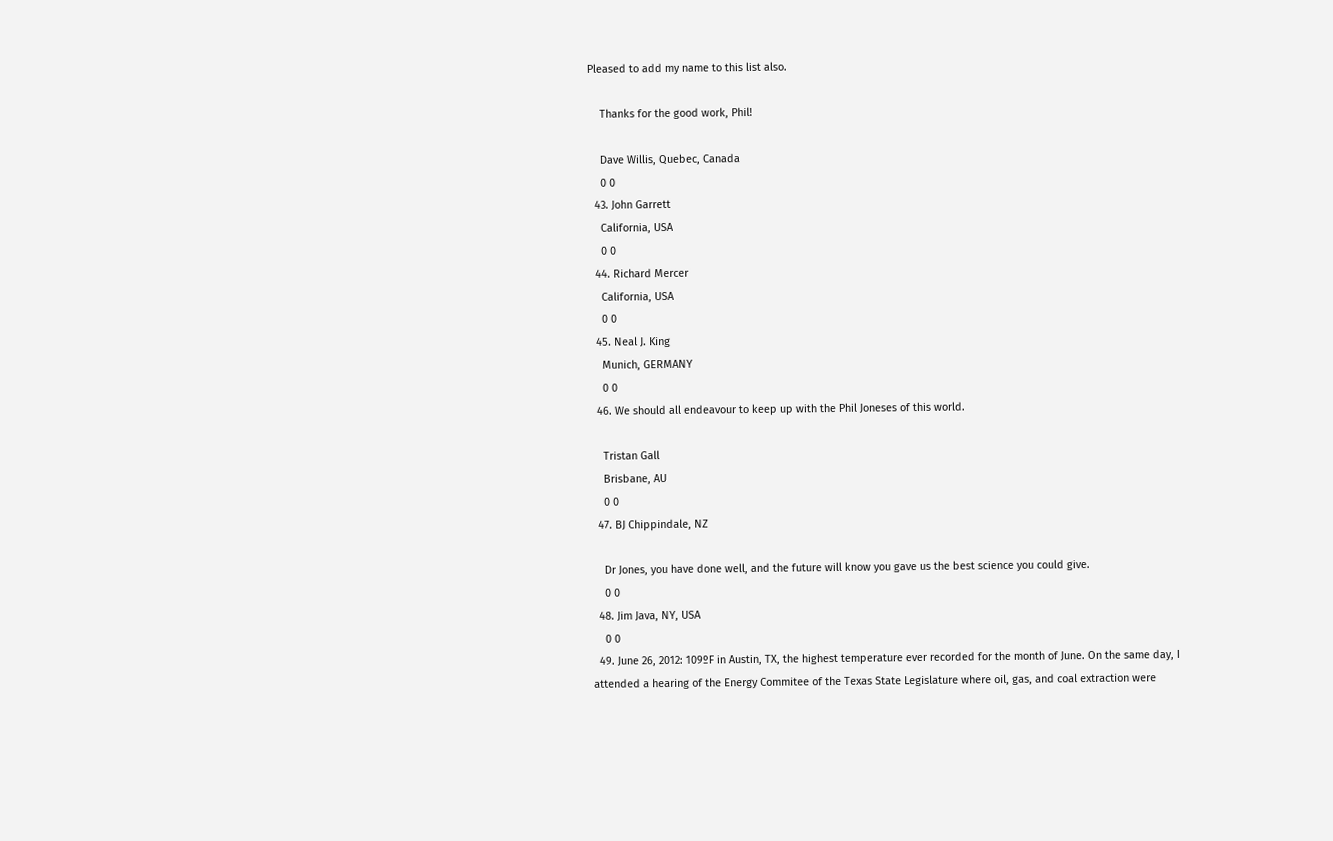Pleased to add my name to this list also.

    Thanks for the good work, Phil!

    Dave Willis, Quebec, Canada
    0 0
  43. John Garrett
    California, USA
    0 0
  44. Richard Mercer
    California, USA
    0 0
  45. Neal J. King
    Munich, GERMANY
    0 0
  46. We should all endeavour to keep up with the Phil Joneses of this world.

    Tristan Gall
    Brisbane, AU
    0 0
  47. BJ Chippindale, NZ

    Dr Jones, you have done well, and the future will know you gave us the best science you could give.
    0 0
  48. Jim Java, NY, USA
    0 0
  49. June 26, 2012: 109ºF in Austin, TX, the highest temperature ever recorded for the month of June. On the same day, I attended a hearing of the Energy Commitee of the Texas State Legislature where oil, gas, and coal extraction were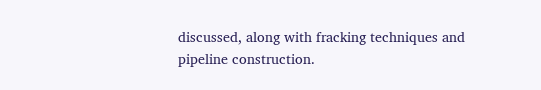discussed, along with fracking techniques and pipeline construction.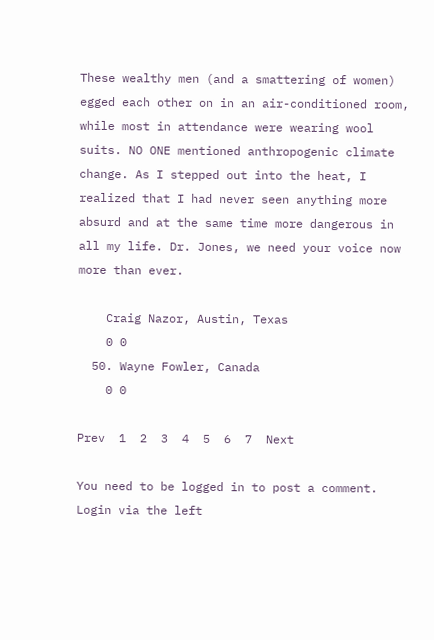These wealthy men (and a smattering of women) egged each other on in an air-conditioned room, while most in attendance were wearing wool suits. NO ONE mentioned anthropogenic climate change. As I stepped out into the heat, I realized that I had never seen anything more absurd and at the same time more dangerous in all my life. Dr. Jones, we need your voice now more than ever.

    Craig Nazor, Austin, Texas
    0 0
  50. Wayne Fowler, Canada
    0 0

Prev  1  2  3  4  5  6  7  Next

You need to be logged in to post a comment. Login via the left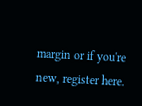margin or if you're new, register here.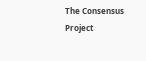The Consensus Project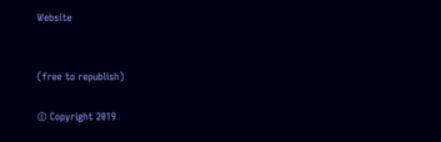Website


(free to republish)

© Copyright 2019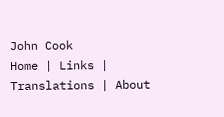John Cook
Home | Links | Translations | About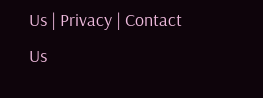Us | Privacy | Contact Us